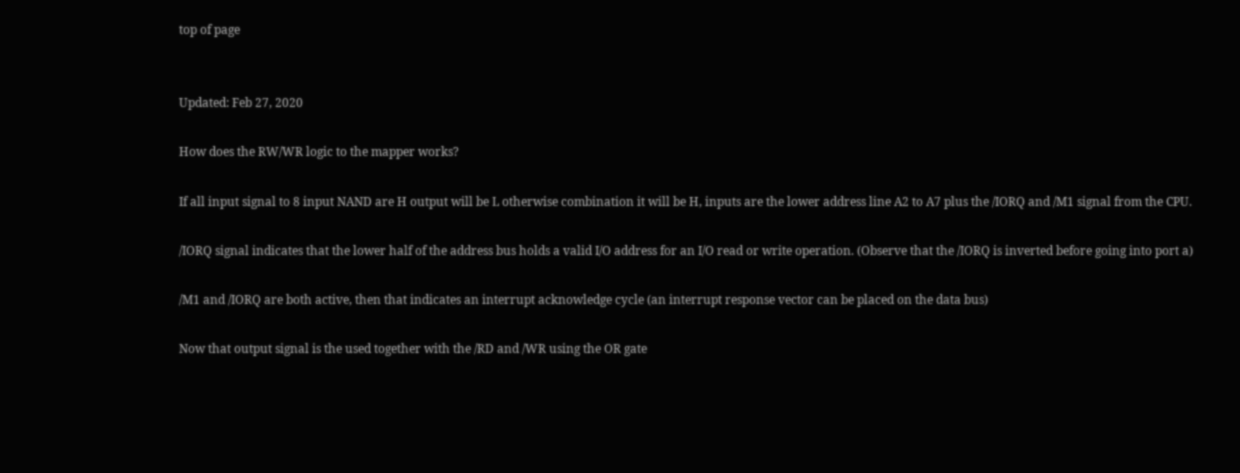top of page


Updated: Feb 27, 2020

How does the RW/WR logic to the mapper works?

If all input signal to 8 input NAND are H output will be L otherwise combination it will be H, inputs are the lower address line A2 to A7 plus the /IORQ and /M1 signal from the CPU.

/IORQ signal indicates that the lower half of the address bus holds a valid I/O address for an I/O read or write operation. (Observe that the /IORQ is inverted before going into port a)

/M1 and /IORQ are both active, then that indicates an interrupt acknowledge cycle (an interrupt response vector can be placed on the data bus)

Now that output signal is the used together with the /RD and /WR using the OR gate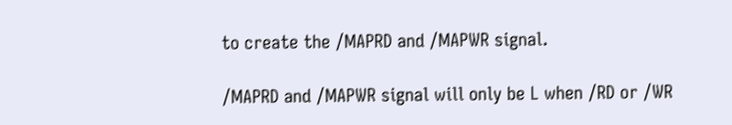to create the /MAPRD and /MAPWR signal.

/MAPRD and /MAPWR signal will only be L when /RD or /WR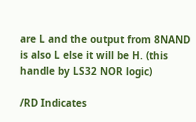are L and the output from 8NAND is also L else it will be H. (this handle by LS32 NOR logic)

/RD Indicates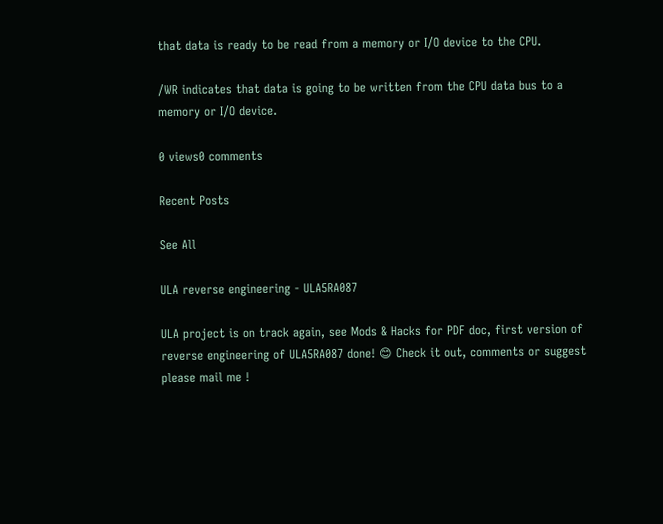that data is ready to be read from a memory or I/O device to the CPU.

/WR indicates that data is going to be written from the CPU data bus to a memory or I/O device.

0 views0 comments

Recent Posts

See All

ULA reverse engineering - ULA5RA087

ULA project is on track again, see Mods & Hacks for PDF doc, first version of reverse engineering of ULA5RA087 done! 😊 Check it out, comments or suggest please mail me !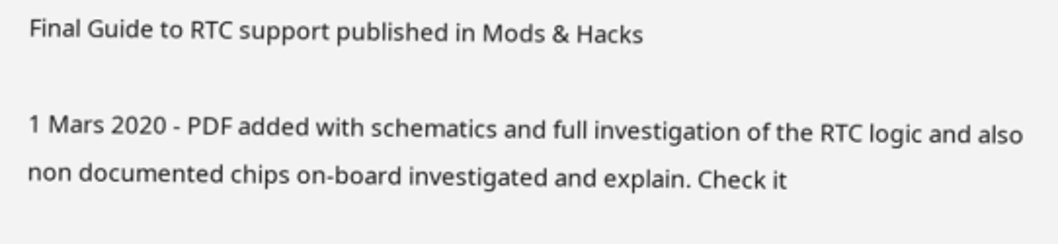Final Guide to RTC support published in Mods & Hacks

1 Mars 2020 - PDF added with schematics and full investigation of the RTC logic and also non documented chips on-board investigated and explain. Check it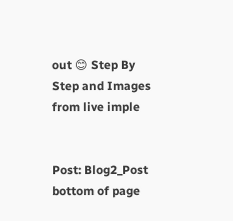out 😊 Step By Step and Images from live imple


Post: Blog2_Post
bottom of page